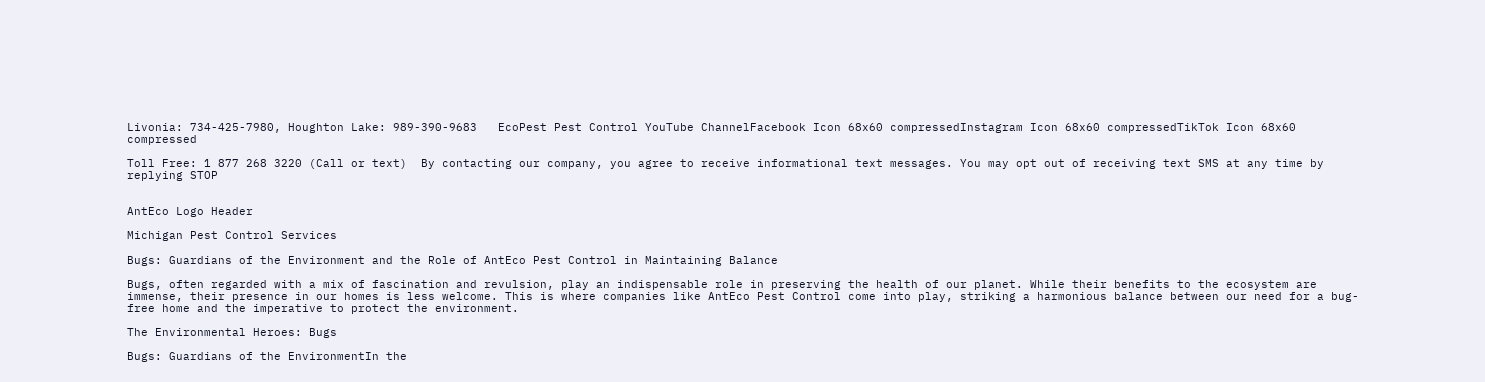Livonia: 734-425-7980, Houghton Lake: 989-390-9683   EcoPest Pest Control YouTube ChannelFacebook Icon 68x60 compressedInstagram Icon 68x60 compressedTikTok Icon 68x60 compressed

Toll Free: 1 877 268 3220 (Call or text)  By contacting our company, you agree to receive informational text messages. You may opt out of receiving text SMS at any time by replying STOP


AntEco Logo Header

Michigan Pest Control Services

Bugs: Guardians of the Environment and the Role of AntEco Pest Control in Maintaining Balance

Bugs, often regarded with a mix of fascination and revulsion, play an indispensable role in preserving the health of our planet. While their benefits to the ecosystem are immense, their presence in our homes is less welcome. This is where companies like AntEco Pest Control come into play, striking a harmonious balance between our need for a bug-free home and the imperative to protect the environment.

The Environmental Heroes: Bugs

Bugs: Guardians of the EnvironmentIn the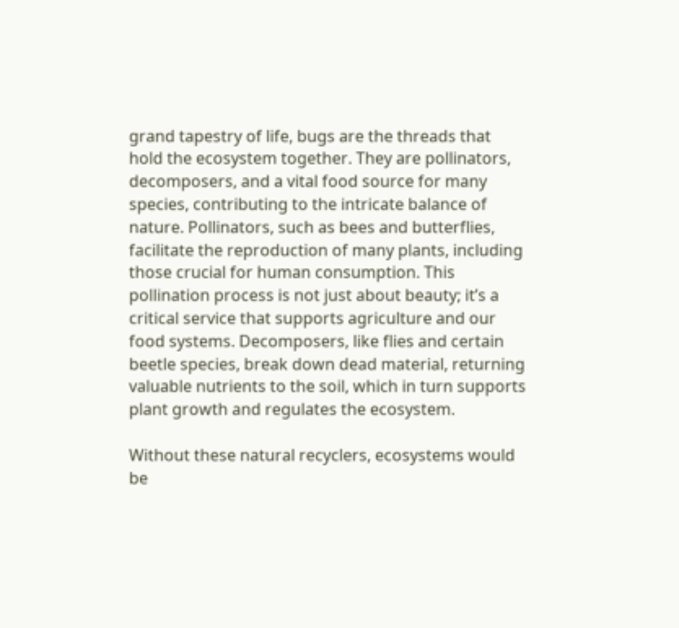grand tapestry of life, bugs are the threads that hold the ecosystem together. They are pollinators, decomposers, and a vital food source for many species, contributing to the intricate balance of nature. Pollinators, such as bees and butterflies, facilitate the reproduction of many plants, including those crucial for human consumption. This pollination process is not just about beauty; it’s a critical service that supports agriculture and our food systems. Decomposers, like flies and certain beetle species, break down dead material, returning valuable nutrients to the soil, which in turn supports plant growth and regulates the ecosystem.

Without these natural recyclers, ecosystems would be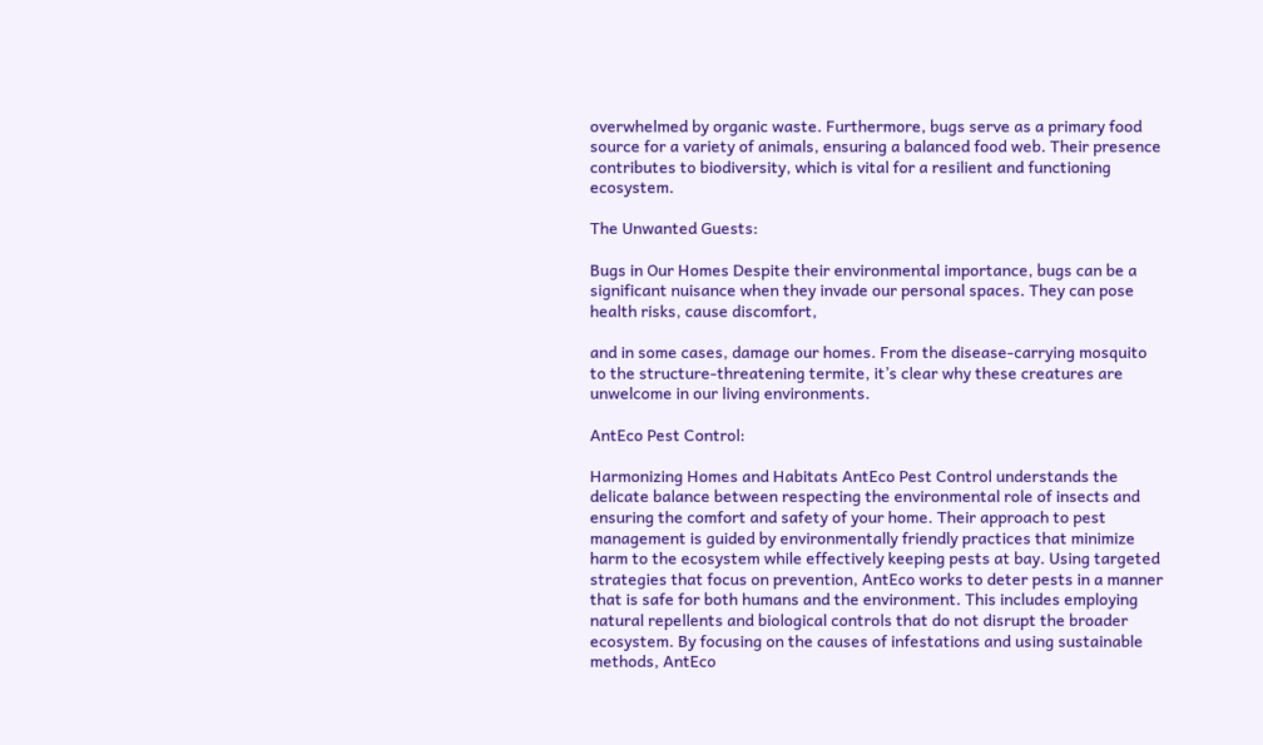overwhelmed by organic waste. Furthermore, bugs serve as a primary food source for a variety of animals, ensuring a balanced food web. Their presence contributes to biodiversity, which is vital for a resilient and functioning ecosystem.

The Unwanted Guests:

Bugs in Our Homes Despite their environmental importance, bugs can be a significant nuisance when they invade our personal spaces. They can pose health risks, cause discomfort,

and in some cases, damage our homes. From the disease-carrying mosquito to the structure-threatening termite, it’s clear why these creatures are unwelcome in our living environments.

AntEco Pest Control:

Harmonizing Homes and Habitats AntEco Pest Control understands the delicate balance between respecting the environmental role of insects and ensuring the comfort and safety of your home. Their approach to pest management is guided by environmentally friendly practices that minimize harm to the ecosystem while effectively keeping pests at bay. Using targeted strategies that focus on prevention, AntEco works to deter pests in a manner that is safe for both humans and the environment. This includes employing natural repellents and biological controls that do not disrupt the broader ecosystem. By focusing on the causes of infestations and using sustainable methods, AntEco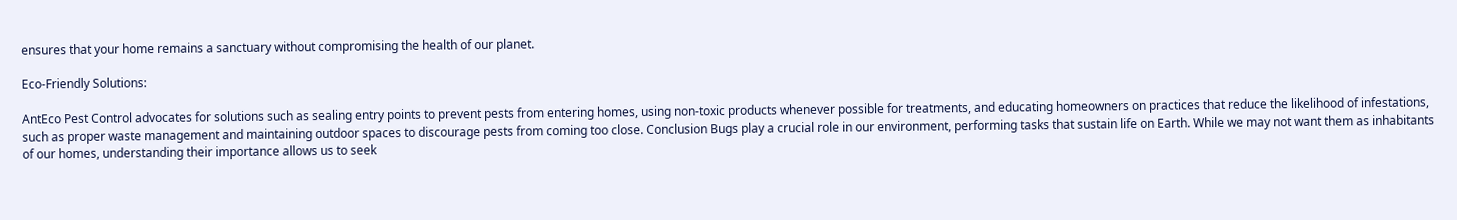ensures that your home remains a sanctuary without compromising the health of our planet.

Eco-Friendly Solutions:

AntEco Pest Control advocates for solutions such as sealing entry points to prevent pests from entering homes, using non-toxic products whenever possible for treatments, and educating homeowners on practices that reduce the likelihood of infestations, such as proper waste management and maintaining outdoor spaces to discourage pests from coming too close. Conclusion Bugs play a crucial role in our environment, performing tasks that sustain life on Earth. While we may not want them as inhabitants of our homes, understanding their importance allows us to seek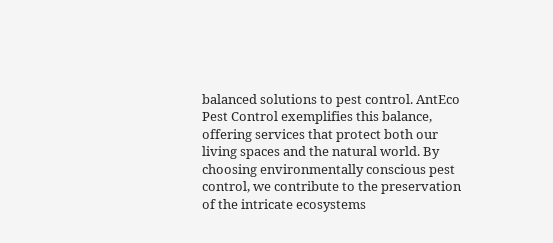balanced solutions to pest control. AntEco Pest Control exemplifies this balance, offering services that protect both our living spaces and the natural world. By choosing environmentally conscious pest control, we contribute to the preservation of the intricate ecosystems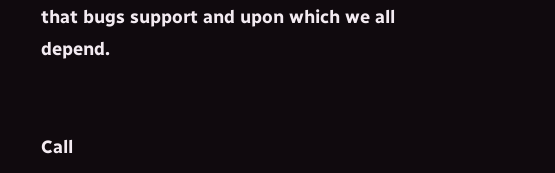that bugs support and upon which we all depend.


Call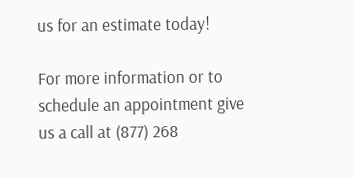us for an estimate today!

For more information or to schedule an appointment give us a call at (877) 268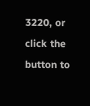3220, or click the button to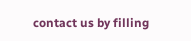contact us by filling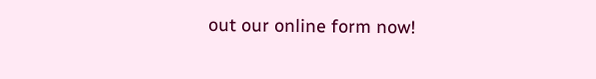out our online form now!